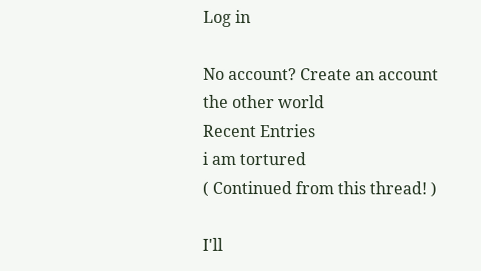Log in

No account? Create an account
the other world
Recent Entries
i am tortured
( Continued from this thread! )

I'll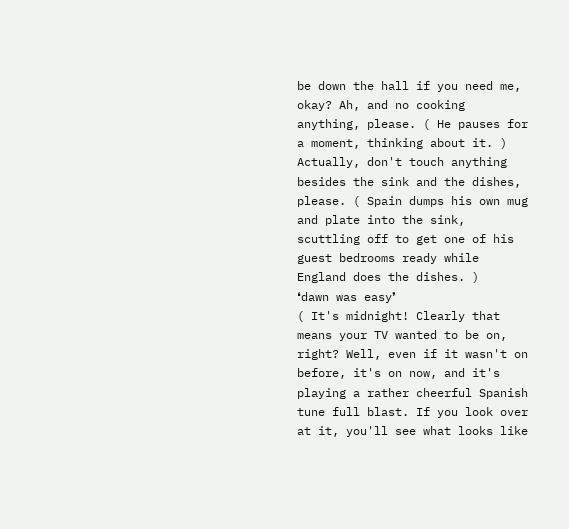be down the hall if you need me, okay? Ah, and no cooking anything, please. ( He pauses for a moment, thinking about it. ) Actually, don't touch anything besides the sink and the dishes, please. ( Spain dumps his own mug and plate into the sink, scuttling off to get one of his guest bedrooms ready while England does the dishes. )
❛dawn was easy❜
( It's midnight! Clearly that means your TV wanted to be on, right? Well, even if it wasn't on before, it's on now, and it's playing a rather cheerful Spanish tune full blast. If you look over at it, you'll see what looks like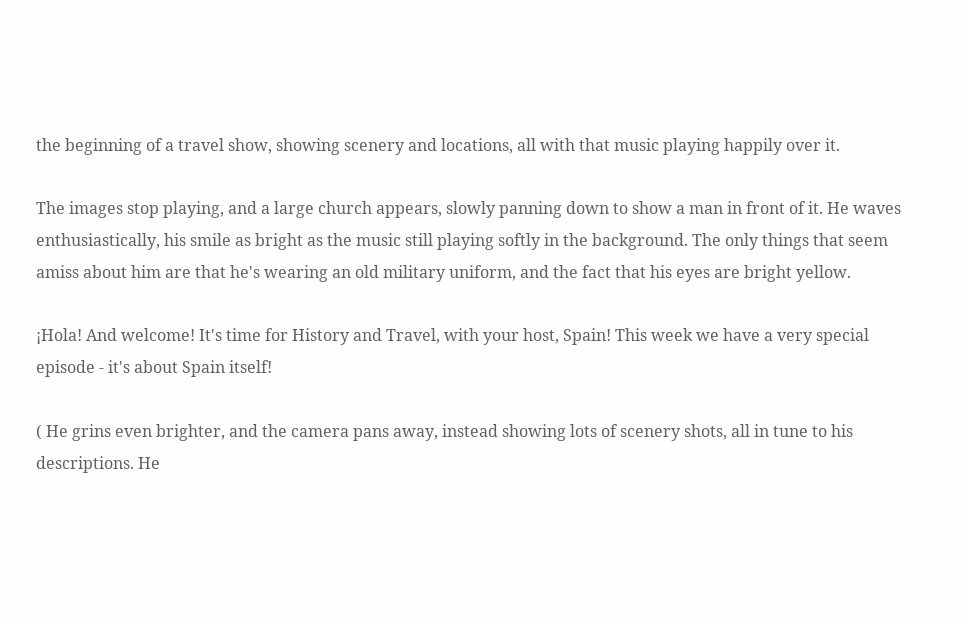the beginning of a travel show, showing scenery and locations, all with that music playing happily over it.

The images stop playing, and a large church appears, slowly panning down to show a man in front of it. He waves enthusiastically, his smile as bright as the music still playing softly in the background. The only things that seem amiss about him are that he's wearing an old military uniform, and the fact that his eyes are bright yellow.

¡Hola! And welcome! It's time for History and Travel, with your host, Spain! This week we have a very special episode - it's about Spain itself!

( He grins even brighter, and the camera pans away, instead showing lots of scenery shots, all in tune to his descriptions. He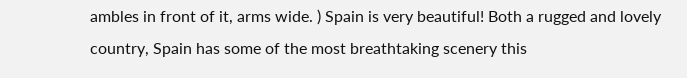ambles in front of it, arms wide. ) Spain is very beautiful! Both a rugged and lovely country, Spain has some of the most breathtaking scenery this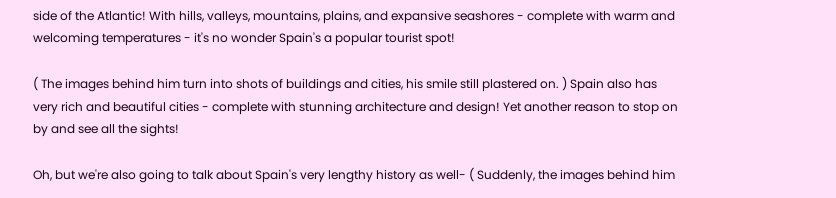side of the Atlantic! With hills, valleys, mountains, plains, and expansive seashores - complete with warm and welcoming temperatures - it's no wonder Spain's a popular tourist spot!

( The images behind him turn into shots of buildings and cities, his smile still plastered on. ) Spain also has very rich and beautiful cities - complete with stunning architecture and design! Yet another reason to stop on by and see all the sights!

Oh, but we're also going to talk about Spain's very lengthy history as well- ( Suddenly, the images behind him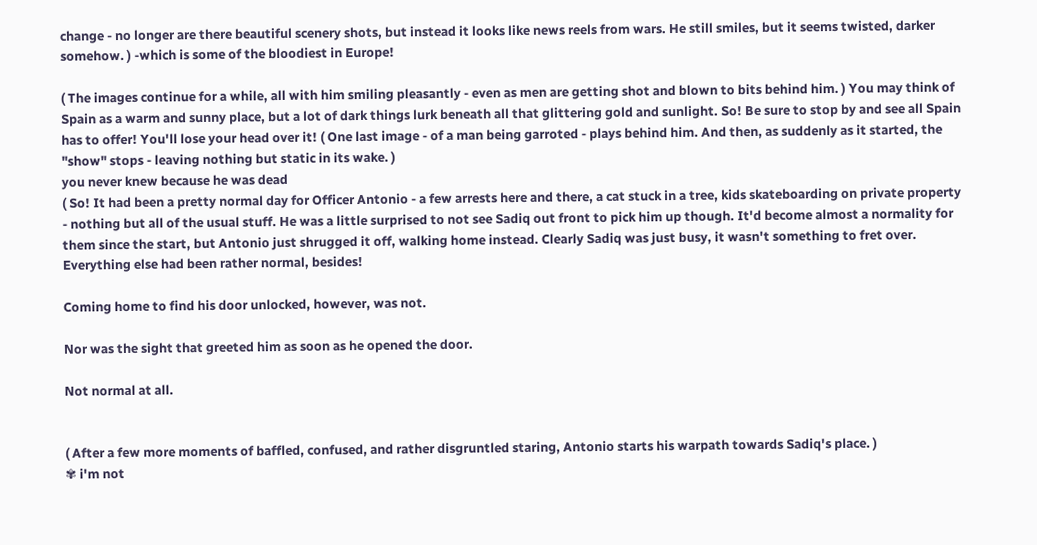change - no longer are there beautiful scenery shots, but instead it looks like news reels from wars. He still smiles, but it seems twisted, darker somehow. ) -which is some of the bloodiest in Europe!

( The images continue for a while, all with him smiling pleasantly - even as men are getting shot and blown to bits behind him. ) You may think of Spain as a warm and sunny place, but a lot of dark things lurk beneath all that glittering gold and sunlight. So! Be sure to stop by and see all Spain has to offer! You'll lose your head over it! ( One last image - of a man being garroted - plays behind him. And then, as suddenly as it started, the "show" stops - leaving nothing but static in its wake. )
you never knew because he was dead
( So! It had been a pretty normal day for Officer Antonio - a few arrests here and there, a cat stuck in a tree, kids skateboarding on private property - nothing but all of the usual stuff. He was a little surprised to not see Sadiq out front to pick him up though. It'd become almost a normality for them since the start, but Antonio just shrugged it off, walking home instead. Clearly Sadiq was just busy, it wasn't something to fret over. Everything else had been rather normal, besides!

Coming home to find his door unlocked, however, was not.

Nor was the sight that greeted him as soon as he opened the door.

Not normal at all.


( After a few more moments of baffled, confused, and rather disgruntled staring, Antonio starts his warpath towards Sadiq's place. )
✾ i'm not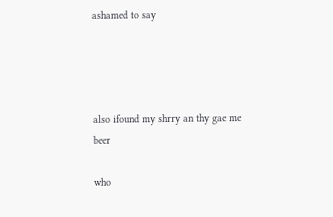ashamed to say




also ifound my shrry an thy gae me beer

who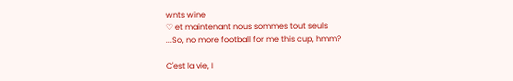wnts wine
♡ et maintenant nous sommes tout seuls
...So, no more football for me this cup, hmm?

C'est la vie, I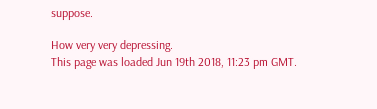suppose.

How very very depressing.
This page was loaded Jun 19th 2018, 11:23 pm GMT.